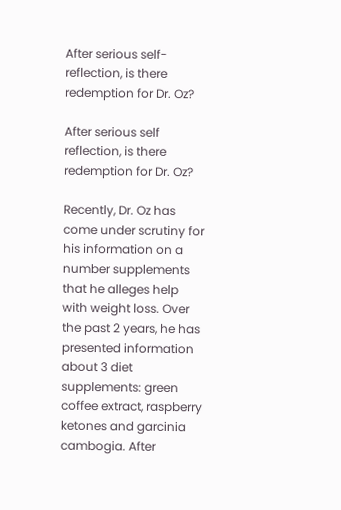After serious self-reflection, is there redemption for Dr. Oz?

After serious self reflection, is there redemption for Dr. Oz?

Recently, Dr. Oz has come under scrutiny for his information on a number supplements that he alleges help with weight loss. Over the past 2 years, he has presented information about 3 diet supplements: green coffee extract, raspberry ketones and garcinia cambogia. After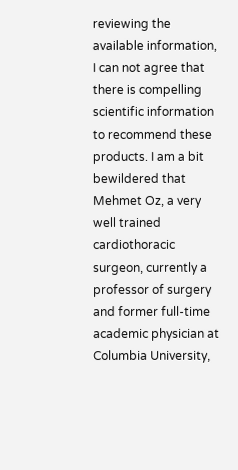reviewing the available information, I can not agree that there is compelling scientific information to recommend these products. I am a bit bewildered that Mehmet Oz, a very well trained cardiothoracic surgeon, currently a professor of surgery and former full-time academic physician at Columbia University,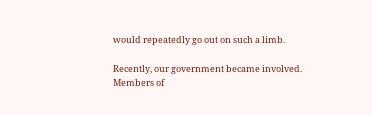would repeatedly go out on such a limb.

Recently, our government became involved. Members of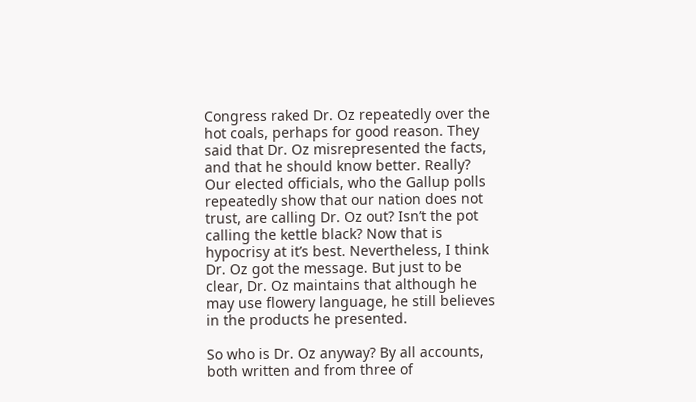Congress raked Dr. Oz repeatedly over the hot coals, perhaps for good reason. They said that Dr. Oz misrepresented the facts, and that he should know better. Really? Our elected officials, who the Gallup polls repeatedly show that our nation does not trust, are calling Dr. Oz out? Isn’t the pot calling the kettle black? Now that is hypocrisy at it’s best. Nevertheless, I think Dr. Oz got the message. But just to be clear, Dr. Oz maintains that although he may use flowery language, he still believes in the products he presented.

So who is Dr. Oz anyway? By all accounts, both written and from three of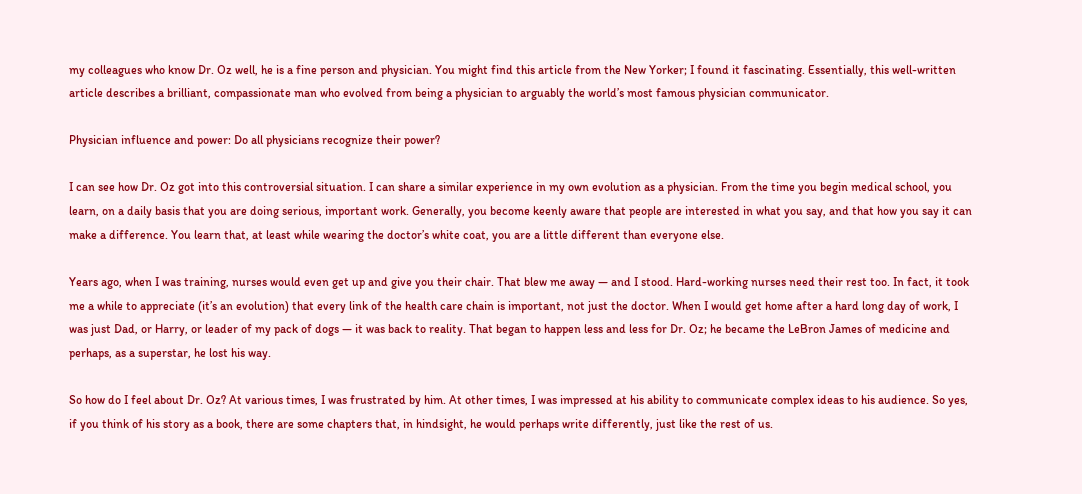my colleagues who know Dr. Oz well, he is a fine person and physician. You might find this article from the New Yorker; I found it fascinating. Essentially, this well-written article describes a brilliant, compassionate man who evolved from being a physician to arguably the world’s most famous physician communicator.

Physician influence and power: Do all physicians recognize their power?

I can see how Dr. Oz got into this controversial situation. I can share a similar experience in my own evolution as a physician. From the time you begin medical school, you learn, on a daily basis that you are doing serious, important work. Generally, you become keenly aware that people are interested in what you say, and that how you say it can make a difference. You learn that, at least while wearing the doctor’s white coat, you are a little different than everyone else.

Years ago, when I was training, nurses would even get up and give you their chair. That blew me away — and I stood. Hard-working nurses need their rest too. In fact, it took me a while to appreciate (it’s an evolution) that every link of the health care chain is important, not just the doctor. When I would get home after a hard long day of work, I was just Dad, or Harry, or leader of my pack of dogs — it was back to reality. That began to happen less and less for Dr. Oz; he became the LeBron James of medicine and perhaps, as a superstar, he lost his way.

So how do I feel about Dr. Oz? At various times, I was frustrated by him. At other times, I was impressed at his ability to communicate complex ideas to his audience. So yes, if you think of his story as a book, there are some chapters that, in hindsight, he would perhaps write differently, just like the rest of us.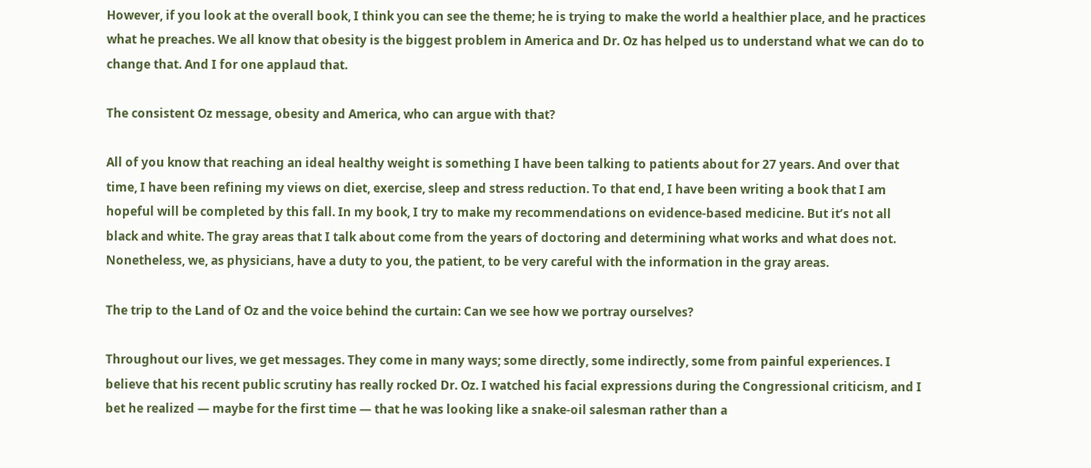However, if you look at the overall book, I think you can see the theme; he is trying to make the world a healthier place, and he practices what he preaches. We all know that obesity is the biggest problem in America and Dr. Oz has helped us to understand what we can do to change that. And I for one applaud that.

The consistent Oz message, obesity and America, who can argue with that?

All of you know that reaching an ideal healthy weight is something I have been talking to patients about for 27 years. And over that time, I have been refining my views on diet, exercise, sleep and stress reduction. To that end, I have been writing a book that I am hopeful will be completed by this fall. In my book, I try to make my recommendations on evidence-based medicine. But it’s not all black and white. The gray areas that I talk about come from the years of doctoring and determining what works and what does not. Nonetheless, we, as physicians, have a duty to you, the patient, to be very careful with the information in the gray areas.

The trip to the Land of Oz and the voice behind the curtain: Can we see how we portray ourselves?

Throughout our lives, we get messages. They come in many ways; some directly, some indirectly, some from painful experiences. I believe that his recent public scrutiny has really rocked Dr. Oz. I watched his facial expressions during the Congressional criticism, and I bet he realized — maybe for the first time — that he was looking like a snake-oil salesman rather than a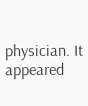physician. It appeared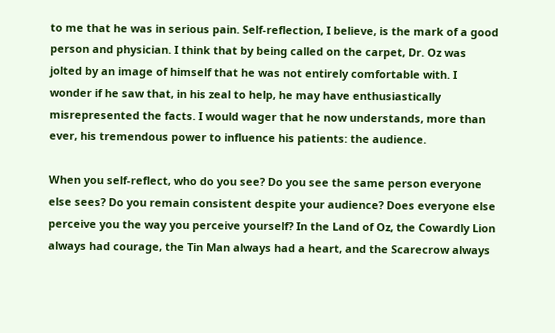to me that he was in serious pain. Self-reflection, I believe, is the mark of a good person and physician. I think that by being called on the carpet, Dr. Oz was jolted by an image of himself that he was not entirely comfortable with. I wonder if he saw that, in his zeal to help, he may have enthusiastically misrepresented the facts. I would wager that he now understands, more than ever, his tremendous power to influence his patients: the audience.

When you self-reflect, who do you see? Do you see the same person everyone else sees? Do you remain consistent despite your audience? Does everyone else perceive you the way you perceive yourself? In the Land of Oz, the Cowardly Lion always had courage, the Tin Man always had a heart, and the Scarecrow always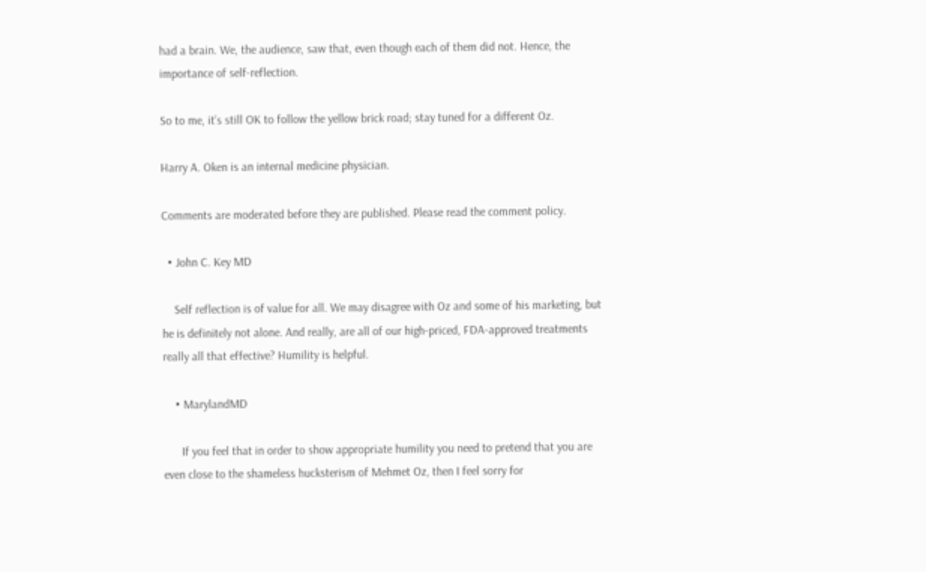had a brain. We, the audience, saw that, even though each of them did not. Hence, the importance of self-reflection.

So to me, it’s still OK to follow the yellow brick road; stay tuned for a different Oz.

Harry A. Oken is an internal medicine physician.

Comments are moderated before they are published. Please read the comment policy.

  • John C. Key MD

    Self reflection is of value for all. We may disagree with Oz and some of his marketing, but he is definitely not alone. And really, are all of our high-priced, FDA-approved treatments really all that effective? Humility is helpful.

    • MarylandMD

      If you feel that in order to show appropriate humility you need to pretend that you are even close to the shameless hucksterism of Mehmet Oz, then I feel sorry for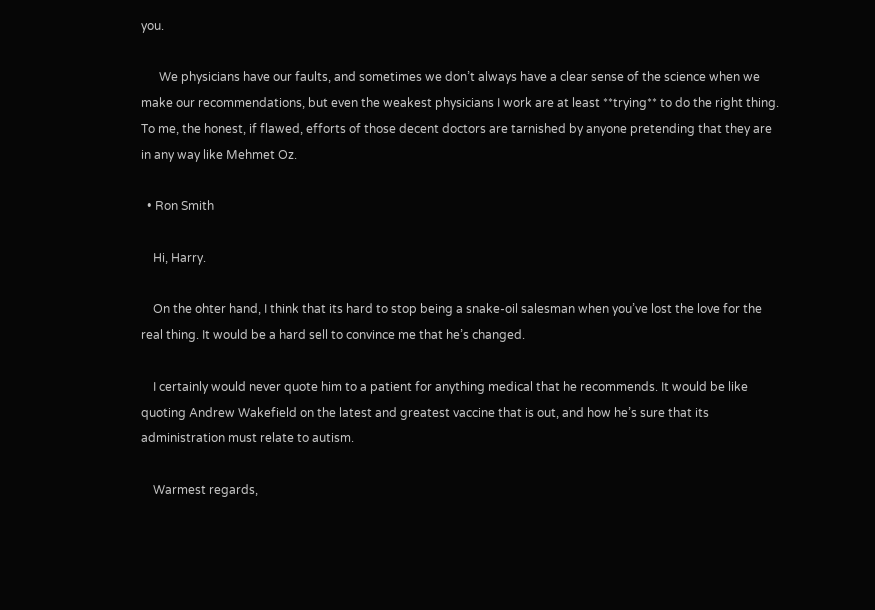you.

      We physicians have our faults, and sometimes we don’t always have a clear sense of the science when we make our recommendations, but even the weakest physicians I work are at least **trying** to do the right thing. To me, the honest, if flawed, efforts of those decent doctors are tarnished by anyone pretending that they are in any way like Mehmet Oz.

  • Ron Smith

    Hi, Harry.

    On the ohter hand, I think that its hard to stop being a snake-oil salesman when you’ve lost the love for the real thing. It would be a hard sell to convince me that he’s changed.

    I certainly would never quote him to a patient for anything medical that he recommends. It would be like quoting Andrew Wakefield on the latest and greatest vaccine that is out, and how he’s sure that its administration must relate to autism.

    Warmest regards,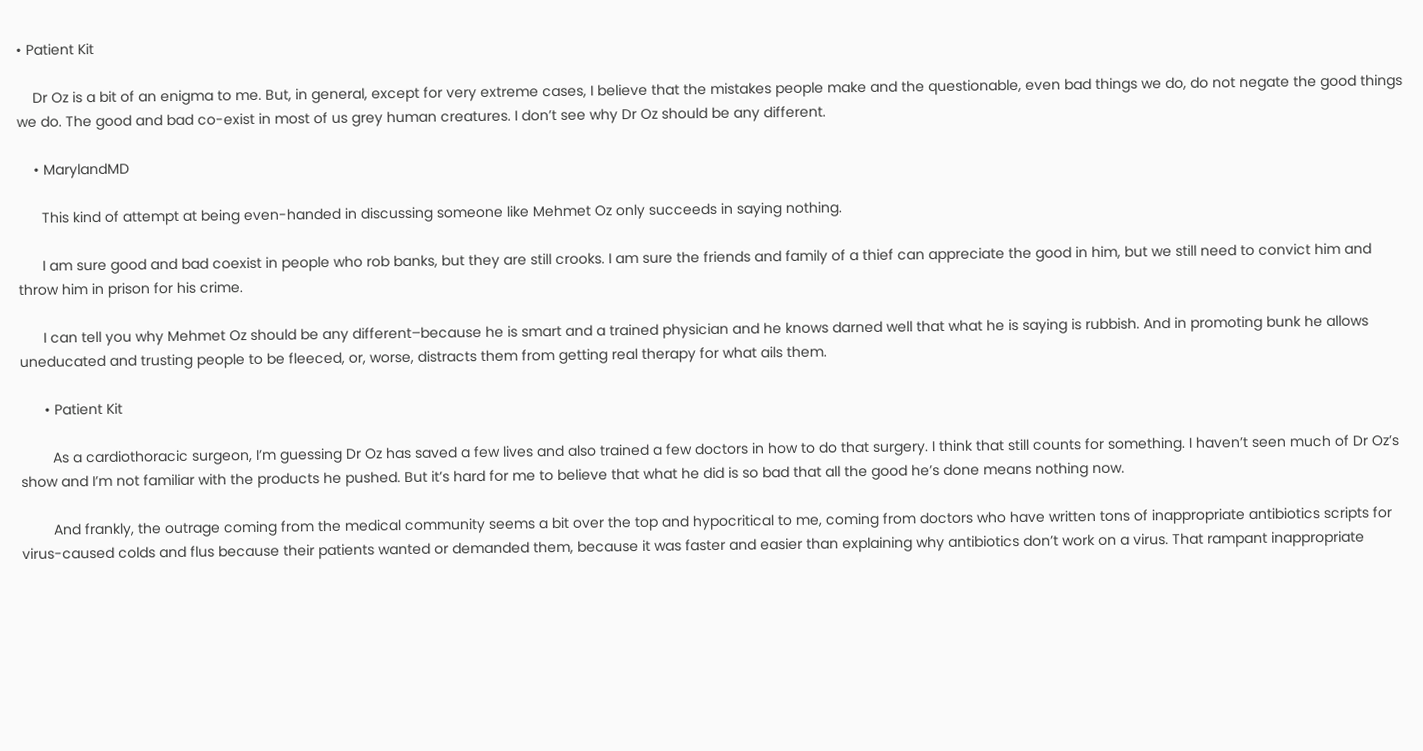• Patient Kit

    Dr Oz is a bit of an enigma to me. But, in general, except for very extreme cases, I believe that the mistakes people make and the questionable, even bad things we do, do not negate the good things we do. The good and bad co-exist in most of us grey human creatures. I don’t see why Dr Oz should be any different.

    • MarylandMD

      This kind of attempt at being even-handed in discussing someone like Mehmet Oz only succeeds in saying nothing.

      I am sure good and bad coexist in people who rob banks, but they are still crooks. I am sure the friends and family of a thief can appreciate the good in him, but we still need to convict him and throw him in prison for his crime.

      I can tell you why Mehmet Oz should be any different–because he is smart and a trained physician and he knows darned well that what he is saying is rubbish. And in promoting bunk he allows uneducated and trusting people to be fleeced, or, worse, distracts them from getting real therapy for what ails them.

      • Patient Kit

        As a cardiothoracic surgeon, I’m guessing Dr Oz has saved a few lives and also trained a few doctors in how to do that surgery. I think that still counts for something. I haven’t seen much of Dr Oz’s show and I’m not familiar with the products he pushed. But it’s hard for me to believe that what he did is so bad that all the good he’s done means nothing now.

        And frankly, the outrage coming from the medical community seems a bit over the top and hypocritical to me, coming from doctors who have written tons of inappropriate antibiotics scripts for virus-caused colds and flus because their patients wanted or demanded them, because it was faster and easier than explaining why antibiotics don’t work on a virus. That rampant inappropriate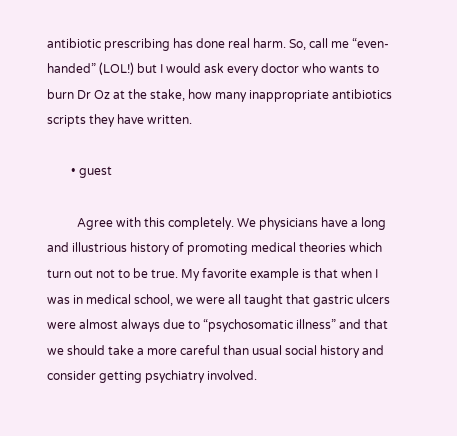antibiotic prescribing has done real harm. So, call me “even-handed” (LOL!) but I would ask every doctor who wants to burn Dr Oz at the stake, how many inappropriate antibiotics scripts they have written.

        • guest

          Agree with this completely. We physicians have a long and illustrious history of promoting medical theories which turn out not to be true. My favorite example is that when I was in medical school, we were all taught that gastric ulcers were almost always due to “psychosomatic illness” and that we should take a more careful than usual social history and consider getting psychiatry involved.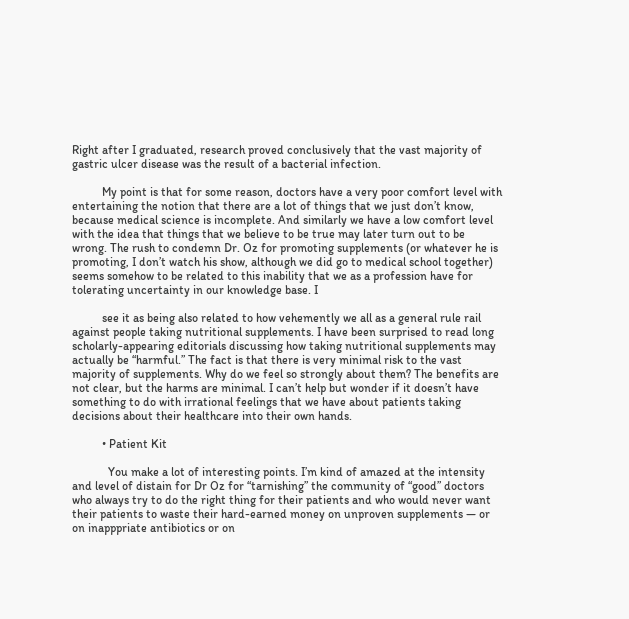Right after I graduated, research proved conclusively that the vast majority of gastric ulcer disease was the result of a bacterial infection.

          My point is that for some reason, doctors have a very poor comfort level with entertaining the notion that there are a lot of things that we just don’t know, because medical science is incomplete. And similarly we have a low comfort level with the idea that things that we believe to be true may later turn out to be wrong. The rush to condemn Dr. Oz for promoting supplements (or whatever he is promoting, I don’t watch his show, although we did go to medical school together) seems somehow to be related to this inability that we as a profession have for tolerating uncertainty in our knowledge base. I

          see it as being also related to how vehemently we all as a general rule rail against people taking nutritional supplements. I have been surprised to read long scholarly-appearing editorials discussing how taking nutritional supplements may actually be “harmful.” The fact is that there is very minimal risk to the vast majority of supplements. Why do we feel so strongly about them? The benefits are not clear, but the harms are minimal. I can’t help but wonder if it doesn’t have something to do with irrational feelings that we have about patients taking decisions about their healthcare into their own hands.

          • Patient Kit

            You make a lot of interesting points. I’m kind of amazed at the intensity and level of distain for Dr Oz for “tarnishing” the community of “good” doctors who always try to do the right thing for their patients and who would never want their patients to waste their hard-earned money on unproven supplements — or on inapppriate antibiotics or on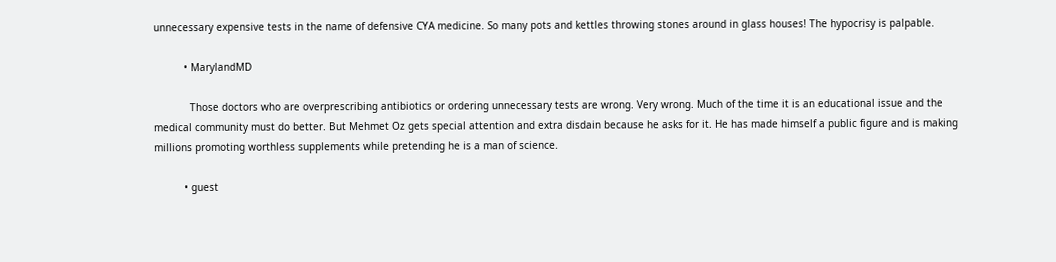unnecessary expensive tests in the name of defensive CYA medicine. So many pots and kettles throwing stones around in glass houses! The hypocrisy is palpable.

          • MarylandMD

            Those doctors who are overprescribing antibiotics or ordering unnecessary tests are wrong. Very wrong. Much of the time it is an educational issue and the medical community must do better. But Mehmet Oz gets special attention and extra disdain because he asks for it. He has made himself a public figure and is making millions promoting worthless supplements while pretending he is a man of science.

          • guest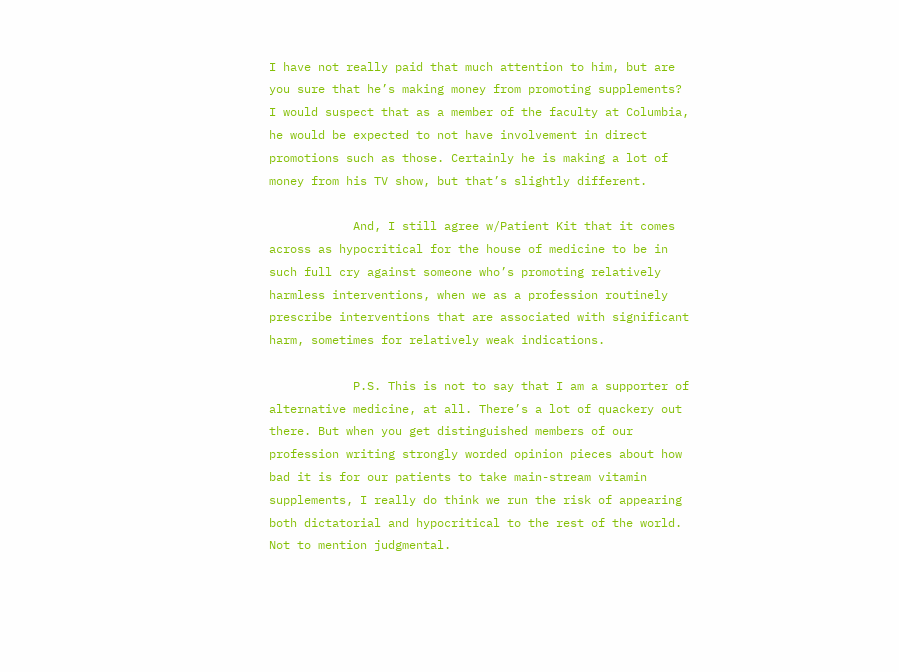I have not really paid that much attention to him, but are you sure that he’s making money from promoting supplements? I would suspect that as a member of the faculty at Columbia, he would be expected to not have involvement in direct promotions such as those. Certainly he is making a lot of money from his TV show, but that’s slightly different.

            And, I still agree w/Patient Kit that it comes across as hypocritical for the house of medicine to be in such full cry against someone who’s promoting relatively harmless interventions, when we as a profession routinely prescribe interventions that are associated with significant harm, sometimes for relatively weak indications.

            P.S. This is not to say that I am a supporter of alternative medicine, at all. There’s a lot of quackery out there. But when you get distinguished members of our profession writing strongly worded opinion pieces about how bad it is for our patients to take main-stream vitamin supplements, I really do think we run the risk of appearing both dictatorial and hypocritical to the rest of the world. Not to mention judgmental.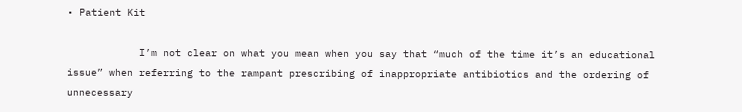• Patient Kit

            I’m not clear on what you mean when you say that “much of the time it’s an educational issue” when referring to the rampant prescribing of inappropriate antibiotics and the ordering of unnecessary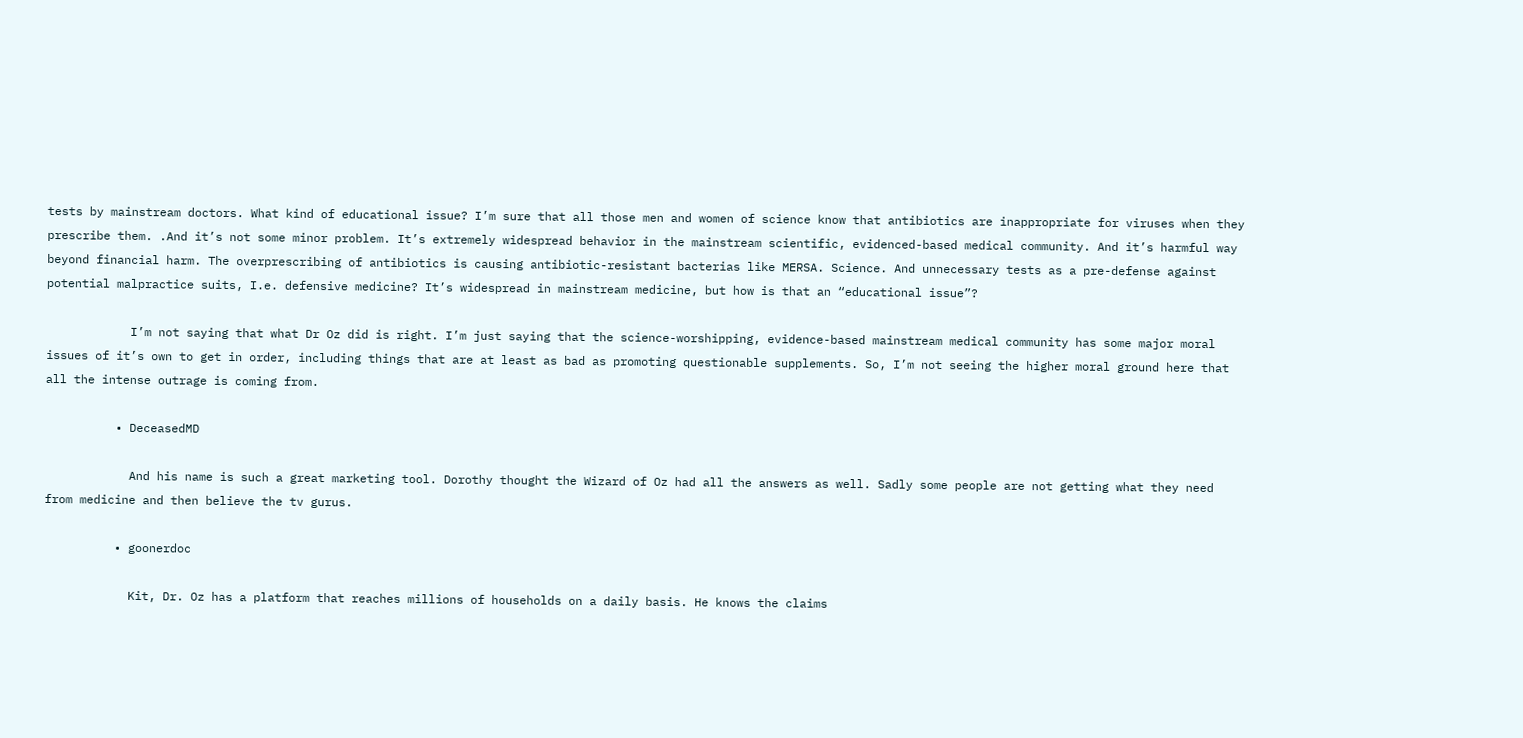tests by mainstream doctors. What kind of educational issue? I’m sure that all those men and women of science know that antibiotics are inappropriate for viruses when they prescribe them. .And it’s not some minor problem. It’s extremely widespread behavior in the mainstream scientific, evidenced-based medical community. And it’s harmful way beyond financial harm. The overprescribing of antibiotics is causing antibiotic-resistant bacterias like MERSA. Science. And unnecessary tests as a pre-defense against potential malpractice suits, I.e. defensive medicine? It’s widespread in mainstream medicine, but how is that an “educational issue”?

            I’m not saying that what Dr Oz did is right. I’m just saying that the science-worshipping, evidence-based mainstream medical community has some major moral issues of it’s own to get in order, including things that are at least as bad as promoting questionable supplements. So, I’m not seeing the higher moral ground here that all the intense outrage is coming from.

          • DeceasedMD

            And his name is such a great marketing tool. Dorothy thought the Wizard of Oz had all the answers as well. Sadly some people are not getting what they need from medicine and then believe the tv gurus.

          • goonerdoc

            Kit, Dr. Oz has a platform that reaches millions of households on a daily basis. He knows the claims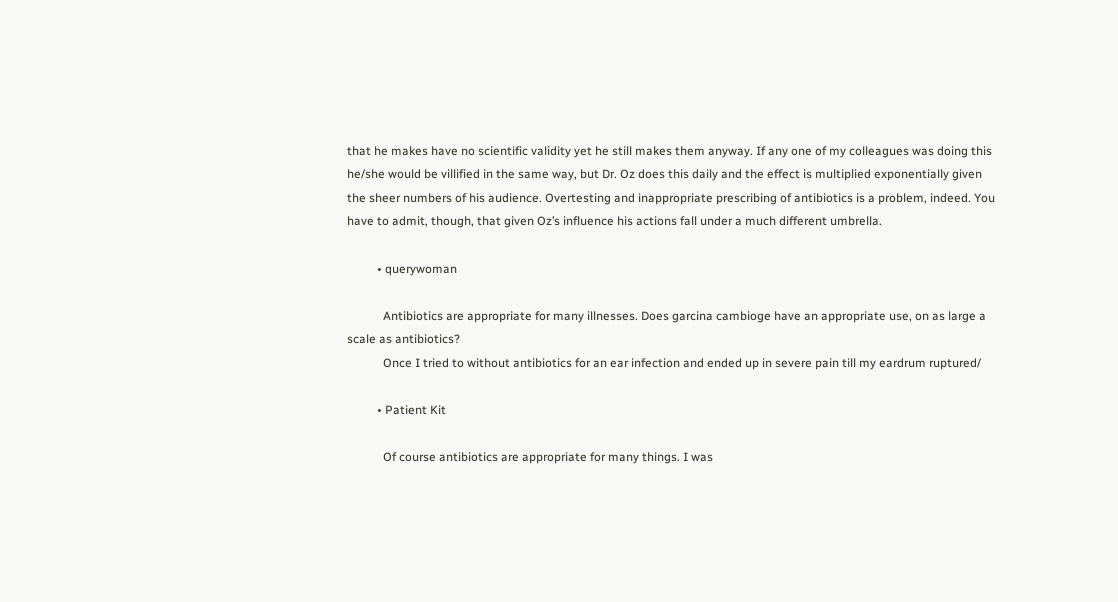that he makes have no scientific validity yet he still makes them anyway. If any one of my colleagues was doing this he/she would be villified in the same way, but Dr. Oz does this daily and the effect is multiplied exponentially given the sheer numbers of his audience. Overtesting and inappropriate prescribing of antibiotics is a problem, indeed. You have to admit, though, that given Oz’s influence his actions fall under a much different umbrella.

          • querywoman

            Antibiotics are appropriate for many illnesses. Does garcina cambioge have an appropriate use, on as large a scale as antibiotics?
            Once I tried to without antibiotics for an ear infection and ended up in severe pain till my eardrum ruptured/

          • Patient Kit

            Of course antibiotics are appropriate for many things. I was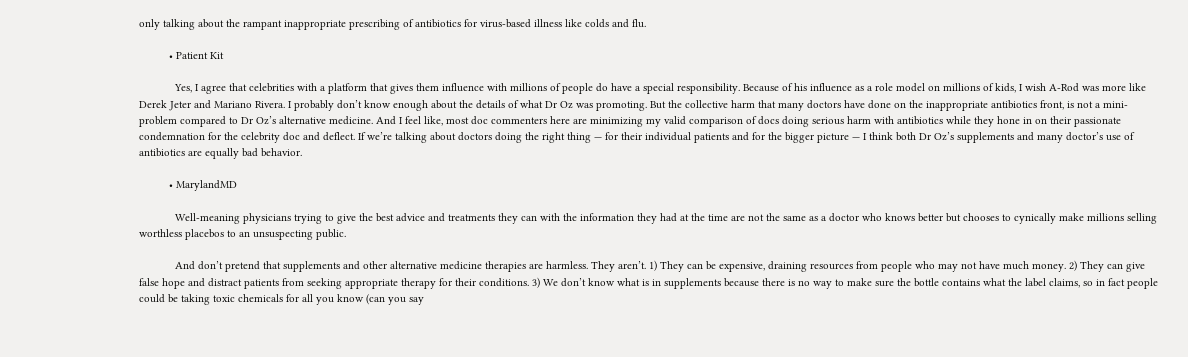only talking about the rampant inappropriate prescribing of antibiotics for virus-based illness like colds and flu.

          • Patient Kit

            Yes, I agree that celebrities with a platform that gives them influence with millions of people do have a special responsibility. Because of his influence as a role model on millions of kids, I wish A-Rod was more like Derek Jeter and Mariano Rivera. I probably don’t know enough about the details of what Dr Oz was promoting. But the collective harm that many doctors have done on the inappropriate antibiotics front, is not a mini-problem compared to Dr Oz’s alternative medicine. And I feel like, most doc commenters here are minimizing my valid comparison of docs doing serious harm with antibiotics while they hone in on their passionate condemnation for the celebrity doc and deflect. If we’re talking about doctors doing the right thing — for their individual patients and for the bigger picture — I think both Dr Oz’s supplements and many doctor’s use of antibiotics are equally bad behavior.

          • MarylandMD

            Well-meaning physicians trying to give the best advice and treatments they can with the information they had at the time are not the same as a doctor who knows better but chooses to cynically make millions selling worthless placebos to an unsuspecting public.

            And don’t pretend that supplements and other alternative medicine therapies are harmless. They aren’t. 1) They can be expensive, draining resources from people who may not have much money. 2) They can give false hope and distract patients from seeking appropriate therapy for their conditions. 3) We don’t know what is in supplements because there is no way to make sure the bottle contains what the label claims, so in fact people could be taking toxic chemicals for all you know (can you say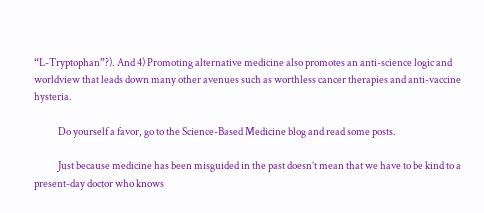“L-Tryptophan”?). And 4) Promoting alternative medicine also promotes an anti-science logic and worldview that leads down many other avenues such as worthless cancer therapies and anti-vaccine hysteria.

            Do yourself a favor, go to the Science-Based Medicine blog and read some posts.

            Just because medicine has been misguided in the past doesn’t mean that we have to be kind to a present-day doctor who knows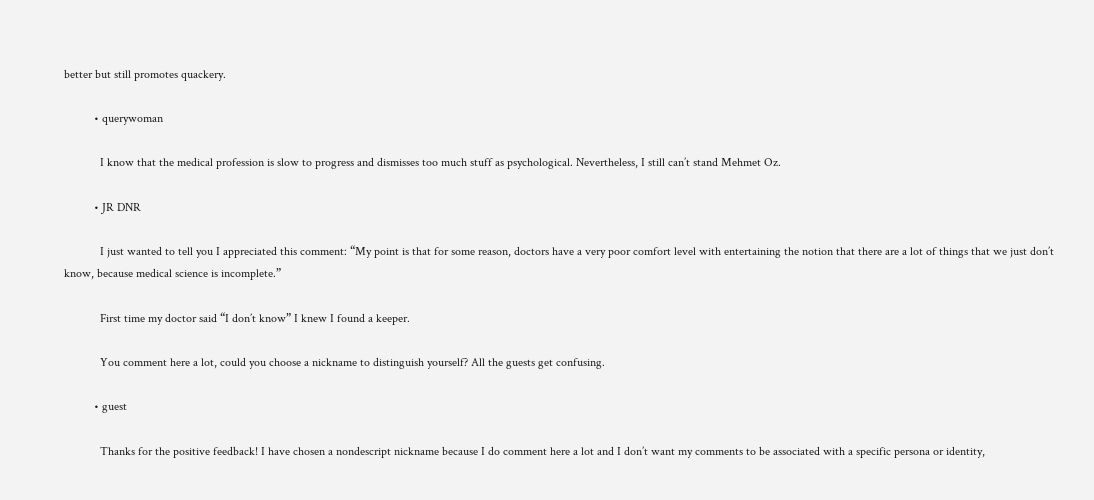better but still promotes quackery.

          • querywoman

            I know that the medical profession is slow to progress and dismisses too much stuff as psychological. Nevertheless, I still can’t stand Mehmet Oz.

          • JR DNR

            I just wanted to tell you I appreciated this comment: “My point is that for some reason, doctors have a very poor comfort level with entertaining the notion that there are a lot of things that we just don’t know, because medical science is incomplete.”

            First time my doctor said “I don’t know” I knew I found a keeper.

            You comment here a lot, could you choose a nickname to distinguish yourself? All the guests get confusing.

          • guest

            Thanks for the positive feedback! I have chosen a nondescript nickname because I do comment here a lot and I don’t want my comments to be associated with a specific persona or identity,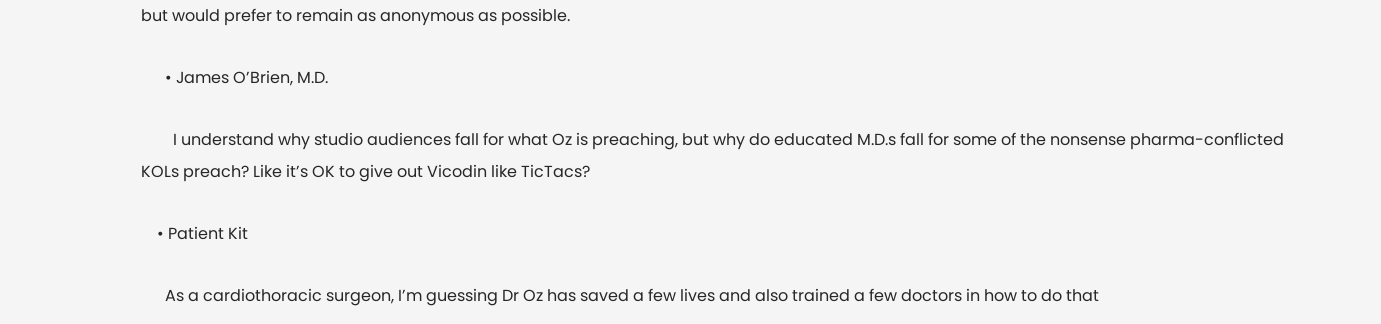but would prefer to remain as anonymous as possible.

      • James O’Brien, M.D.

        I understand why studio audiences fall for what Oz is preaching, but why do educated M.D.s fall for some of the nonsense pharma-conflicted KOLs preach? Like it’s OK to give out Vicodin like TicTacs?

    • Patient Kit

      As a cardiothoracic surgeon, I’m guessing Dr Oz has saved a few lives and also trained a few doctors in how to do that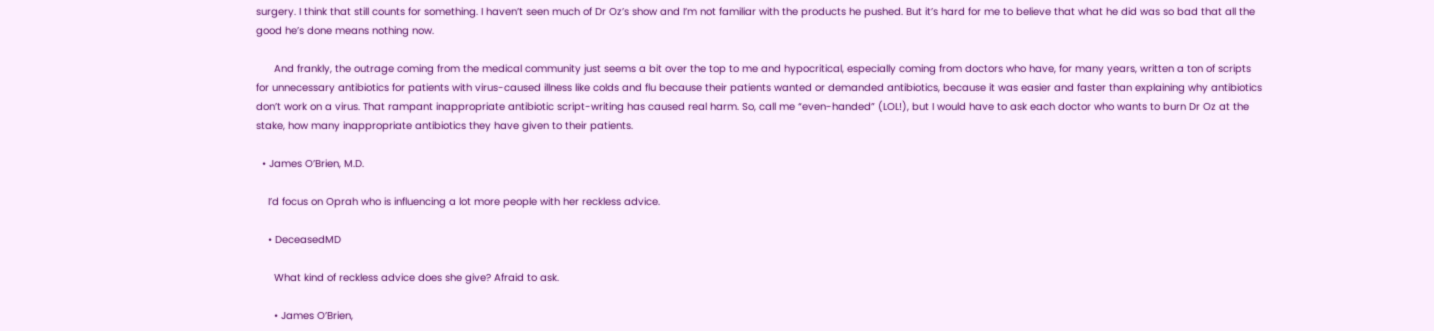surgery. I think that still counts for something. I haven’t seen much of Dr Oz’s show and I’m not familiar with the products he pushed. But it’s hard for me to believe that what he did was so bad that all the good he’s done means nothing now.

      And frankly, the outrage coming from the medical community just seems a bit over the top to me and hypocritical, especially coming from doctors who have, for many years, written a ton of scripts for unnecessary antibiotics for patients with virus-caused illness like colds and flu because their patients wanted or demanded antibiotics, because it was easier and faster than explaining why antibiotics don’t work on a virus. That rampant inappropriate antibiotic script-writing has caused real harm. So, call me “even-handed” (LOL!), but I would have to ask each doctor who wants to burn Dr Oz at the stake, how many inappropriate antibiotics they have given to their patients.

  • James O’Brien, M.D.

    I’d focus on Oprah who is influencing a lot more people with her reckless advice.

    • DeceasedMD

      What kind of reckless advice does she give? Afraid to ask.

      • James O’Brien,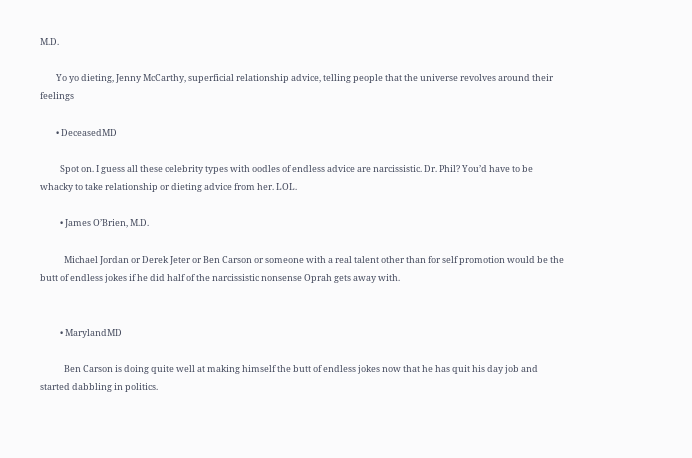M.D.

        Yo yo dieting, Jenny McCarthy, superficial relationship advice, telling people that the universe revolves around their feelings

        • DeceasedMD

          Spot on. I guess all these celebrity types with oodles of endless advice are narcissistic. Dr. Phil? You’d have to be whacky to take relationship or dieting advice from her. LOL.

          • James O’Brien, M.D.

            Michael Jordan or Derek Jeter or Ben Carson or someone with a real talent other than for self promotion would be the butt of endless jokes if he did half of the narcissistic nonsense Oprah gets away with.


          • MarylandMD

            Ben Carson is doing quite well at making himself the butt of endless jokes now that he has quit his day job and started dabbling in politics.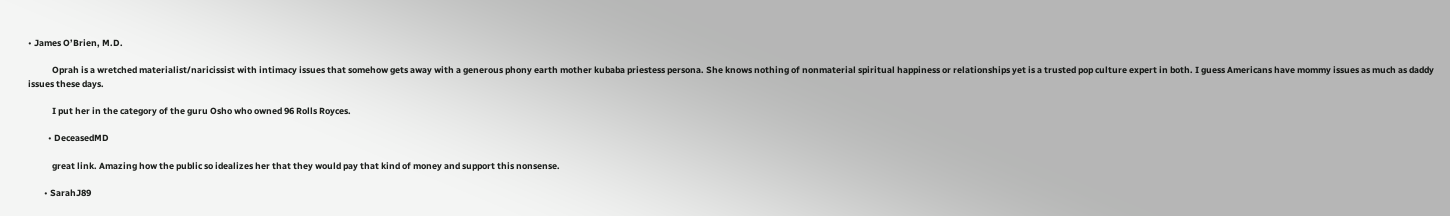• James O’Brien, M.D.

            Oprah is a wretched materialist/naricissist with intimacy issues that somehow gets away with a generous phony earth mother kubaba priestess persona. She knows nothing of nonmaterial spiritual happiness or relationships yet is a trusted pop culture expert in both. I guess Americans have mommy issues as much as daddy issues these days.

            I put her in the category of the guru Osho who owned 96 Rolls Royces.

          • DeceasedMD

            great link. Amazing how the public so idealizes her that they would pay that kind of money and support this nonsense.

        • SarahJ89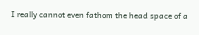I really cannot even fathom the head space of a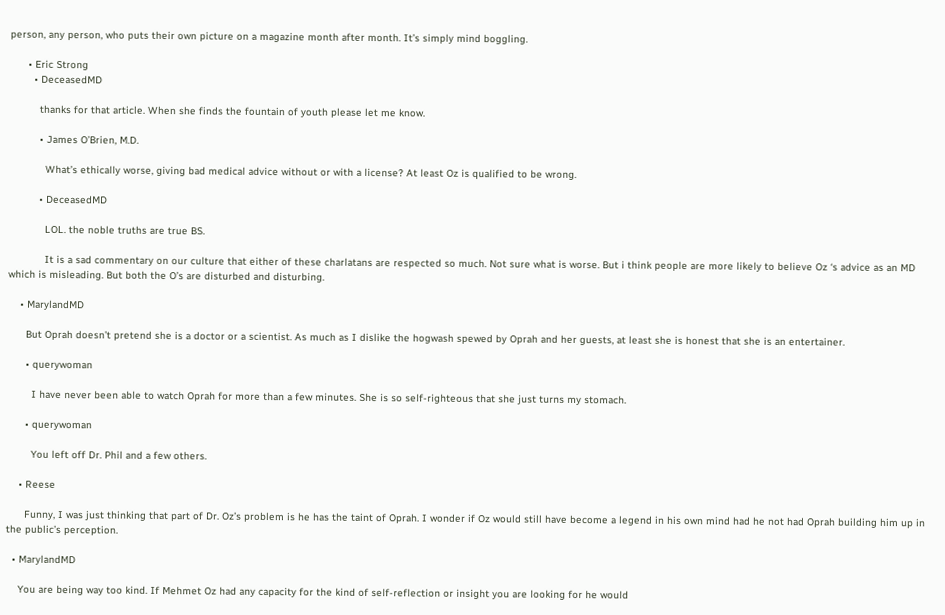person, any person, who puts their own picture on a magazine month after month. It’s simply mind boggling.

      • Eric Strong
        • DeceasedMD

          thanks for that article. When she finds the fountain of youth please let me know.

          • James O’Brien, M.D.

            What’s ethically worse, giving bad medical advice without or with a license? At least Oz is qualified to be wrong.

          • DeceasedMD

            LOL. the noble truths are true BS.

            It is a sad commentary on our culture that either of these charlatans are respected so much. Not sure what is worse. But i think people are more likely to believe Oz ‘s advice as an MD which is misleading. But both the O’s are disturbed and disturbing.

    • MarylandMD

      But Oprah doesn’t pretend she is a doctor or a scientist. As much as I dislike the hogwash spewed by Oprah and her guests, at least she is honest that she is an entertainer.

      • querywoman

        I have never been able to watch Oprah for more than a few minutes. She is so self-righteous that she just turns my stomach.

      • querywoman

        You left off Dr. Phil and a few others.

    • Reese

      Funny, I was just thinking that part of Dr. Oz’s problem is he has the taint of Oprah. I wonder if Oz would still have become a legend in his own mind had he not had Oprah building him up in the public’s perception.

  • MarylandMD

    You are being way too kind. If Mehmet Oz had any capacity for the kind of self-reflection or insight you are looking for he would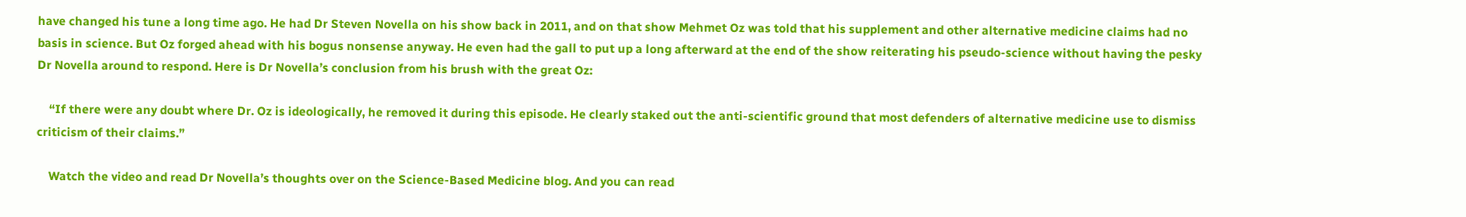have changed his tune a long time ago. He had Dr Steven Novella on his show back in 2011, and on that show Mehmet Oz was told that his supplement and other alternative medicine claims had no basis in science. But Oz forged ahead with his bogus nonsense anyway. He even had the gall to put up a long afterward at the end of the show reiterating his pseudo-science without having the pesky Dr Novella around to respond. Here is Dr Novella’s conclusion from his brush with the great Oz:

    “If there were any doubt where Dr. Oz is ideologically, he removed it during this episode. He clearly staked out the anti-scientific ground that most defenders of alternative medicine use to dismiss criticism of their claims.”

    Watch the video and read Dr Novella’s thoughts over on the Science-Based Medicine blog. And you can read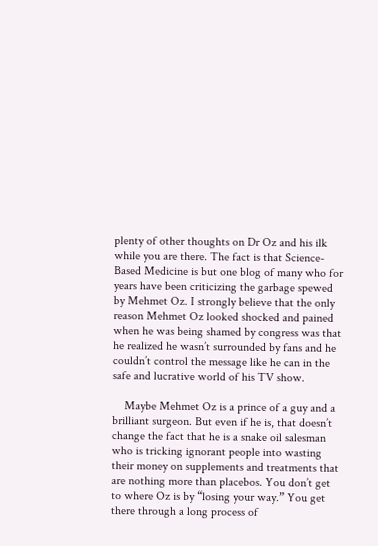plenty of other thoughts on Dr Oz and his ilk while you are there. The fact is that Science-Based Medicine is but one blog of many who for years have been criticizing the garbage spewed by Mehmet Oz. I strongly believe that the only reason Mehmet Oz looked shocked and pained when he was being shamed by congress was that he realized he wasn’t surrounded by fans and he couldn’t control the message like he can in the safe and lucrative world of his TV show.

    Maybe Mehmet Oz is a prince of a guy and a brilliant surgeon. But even if he is, that doesn’t change the fact that he is a snake oil salesman who is tricking ignorant people into wasting their money on supplements and treatments that are nothing more than placebos. You don’t get to where Oz is by “losing your way.” You get there through a long process of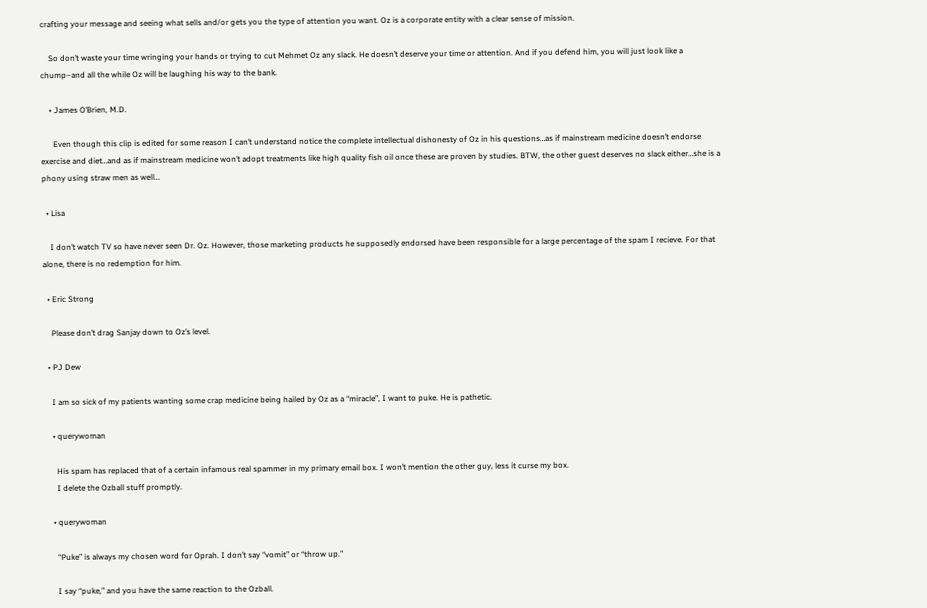crafting your message and seeing what sells and/or gets you the type of attention you want. Oz is a corporate entity with a clear sense of mission.

    So don’t waste your time wringing your hands or trying to cut Mehmet Oz any slack. He doesn’t deserve your time or attention. And if you defend him, you will just look like a chump–and all the while Oz will be laughing his way to the bank.

    • James O’Brien, M.D.

      Even though this clip is edited for some reason I can’t understand notice the complete intellectual dishonesty of Oz in his questions…as if mainstream medicine doesn’t endorse exercise and diet…and as if mainstream medicine won’t adopt treatments like high quality fish oil once these are proven by studies. BTW, the other guest deserves no slack either…she is a phony using straw men as well…

  • Lisa

    I don’t watch TV so have never seen Dr. Oz. However, those marketing products he supposedly endorsed have been responsible for a large percentage of the spam I recieve. For that alone, there is no redemption for him.

  • Eric Strong

    Please don’t drag Sanjay down to Oz’s level.

  • PJ Dew

    I am so sick of my patients wanting some crap medicine being hailed by Oz as a “miracle”, I want to puke. He is pathetic.

    • querywoman

      His spam has replaced that of a certain infamous real spammer in my primary email box. I won’t mention the other guy, less it curse my box.
      I delete the Ozball stuff promptly.

    • querywoman

      “Puke” is always my chosen word for Oprah. I don’t say “vomit” or “throw up.”

      I say “puke,” and you have the same reaction to the Ozball.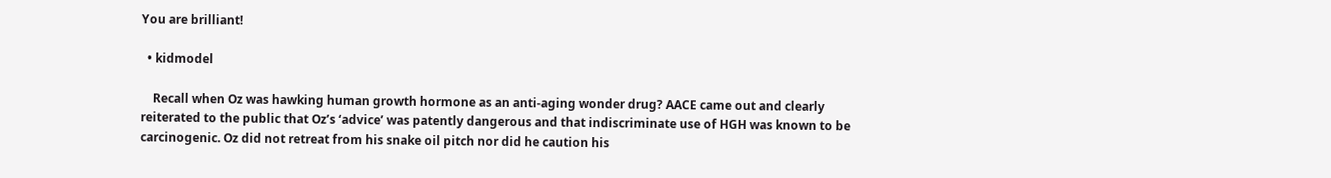You are brilliant!

  • kidmodel

    Recall when Oz was hawking human growth hormone as an anti-aging wonder drug? AACE came out and clearly reiterated to the public that Oz’s ‘advice’ was patently dangerous and that indiscriminate use of HGH was known to be carcinogenic. Oz did not retreat from his snake oil pitch nor did he caution his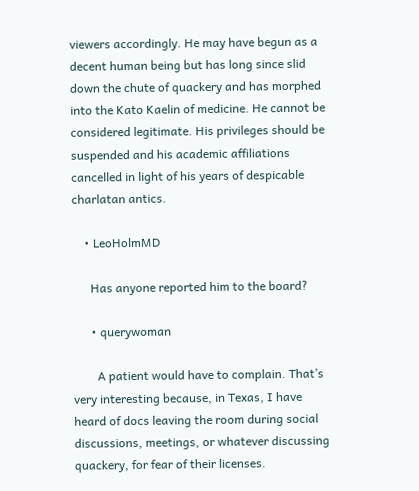viewers accordingly. He may have begun as a decent human being but has long since slid down the chute of quackery and has morphed into the Kato Kaelin of medicine. He cannot be considered legitimate. His privileges should be suspended and his academic affiliations cancelled in light of his years of despicable charlatan antics.

    • LeoHolmMD

      Has anyone reported him to the board?

      • querywoman

        A patient would have to complain. That’s very interesting because, in Texas, I have heard of docs leaving the room during social discussions, meetings, or whatever discussing quackery, for fear of their licenses.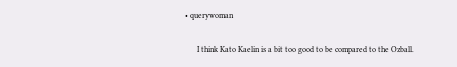• querywoman

      I think Kato Kaelin is a bit too good to be compared to the Ozball.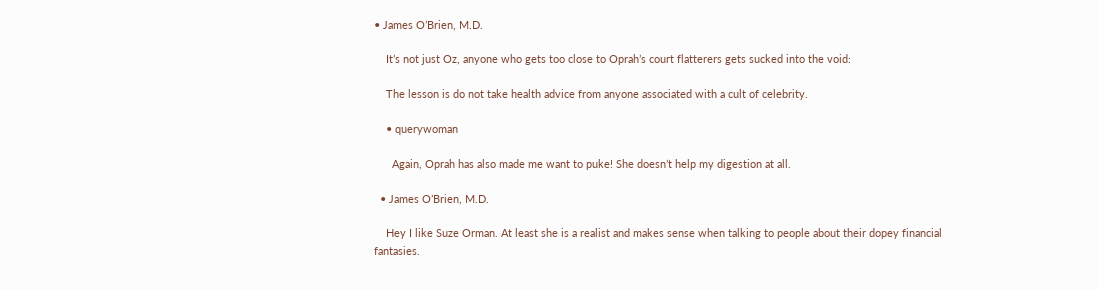• James O’Brien, M.D.

    It’s not just Oz, anyone who gets too close to Oprah’s court flatterers gets sucked into the void:

    The lesson is do not take health advice from anyone associated with a cult of celebrity.

    • querywoman

      Again, Oprah has also made me want to puke! She doesn’t help my digestion at all.

  • James O’Brien, M.D.

    Hey I like Suze Orman. At least she is a realist and makes sense when talking to people about their dopey financial fantasies.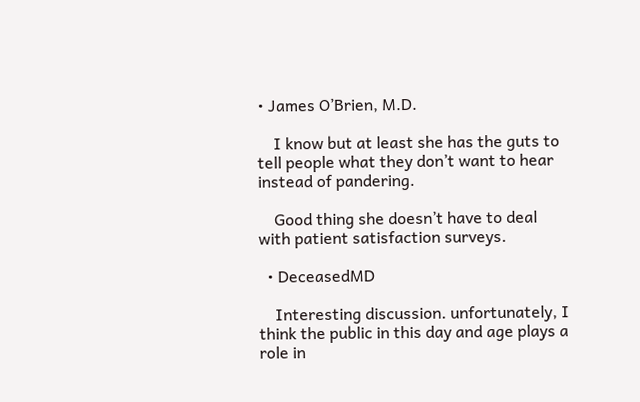• James O’Brien, M.D.

    I know but at least she has the guts to tell people what they don’t want to hear instead of pandering.

    Good thing she doesn’t have to deal with patient satisfaction surveys.

  • DeceasedMD

    Interesting discussion. unfortunately, I think the public in this day and age plays a role in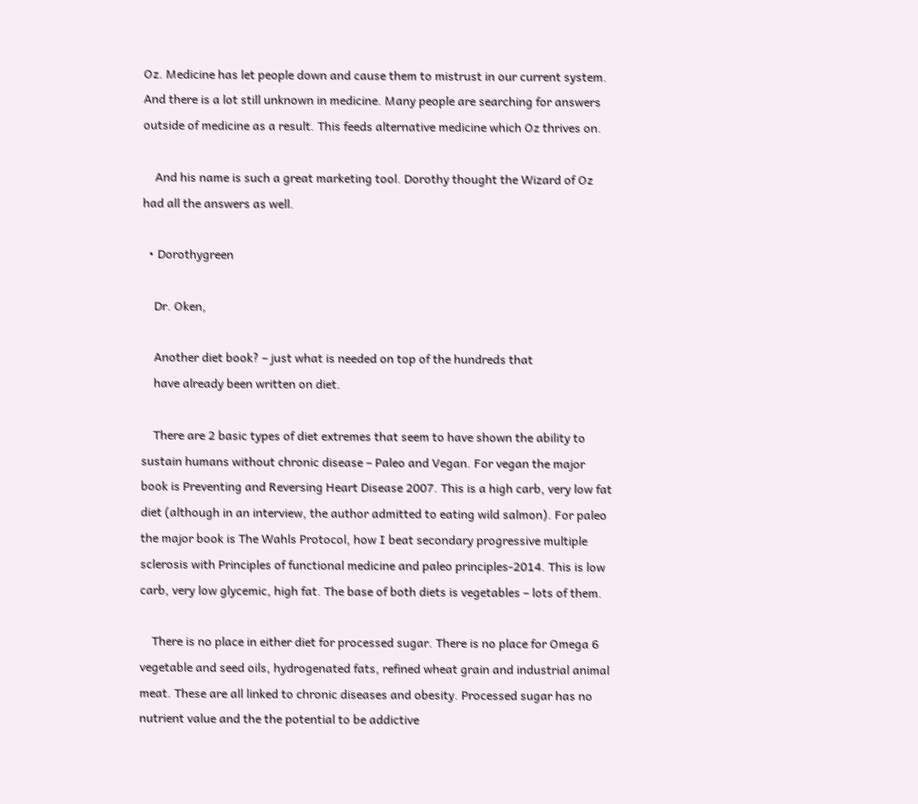Oz. Medicine has let people down and cause them to mistrust in our current system. And there is a lot still unknown in medicine. Many people are searching for answers outside of medicine as a result. This feeds alternative medicine which Oz thrives on.

    And his name is such a great marketing tool. Dorothy thought the Wizard of Oz had all the answers as well.

  • Dorothygreen

    Dr. Oken,

    Another diet book? – just what is needed on top of the hundreds that
    have already been written on diet.

    There are 2 basic types of diet extremes that seem to have shown the ability to sustain humans without chronic disease – Paleo and Vegan. For vegan the major book is Preventing and Reversing Heart Disease 2007. This is a high carb, very low fat diet (although in an interview, the author admitted to eating wild salmon). For paleo the major book is The Wahls Protocol, how I beat secondary progressive multiple sclerosis with Principles of functional medicine and paleo principles-2014. This is low carb, very low glycemic, high fat. The base of both diets is vegetables – lots of them.

    There is no place in either diet for processed sugar. There is no place for Omega 6 vegetable and seed oils, hydrogenated fats, refined wheat grain and industrial animal meat. These are all linked to chronic diseases and obesity. Processed sugar has no nutrient value and the the potential to be addictive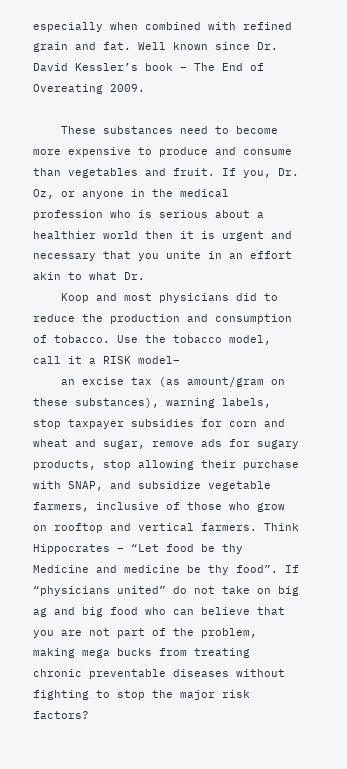especially when combined with refined grain and fat. Well known since Dr. David Kessler’s book – The End of Overeating 2009.

    These substances need to become more expensive to produce and consume than vegetables and fruit. If you, Dr. Oz, or anyone in the medical profession who is serious about a healthier world then it is urgent and necessary that you unite in an effort akin to what Dr.
    Koop and most physicians did to reduce the production and consumption of tobacco. Use the tobacco model, call it a RISK model–
    an excise tax (as amount/gram on these substances), warning labels, stop taxpayer subsidies for corn and wheat and sugar, remove ads for sugary products, stop allowing their purchase with SNAP, and subsidize vegetable farmers, inclusive of those who grow on rooftop and vertical farmers. Think Hippocrates – “Let food be thy Medicine and medicine be thy food”. If “physicians united” do not take on big ag and big food who can believe that you are not part of the problem, making mega bucks from treating chronic preventable diseases without fighting to stop the major risk factors?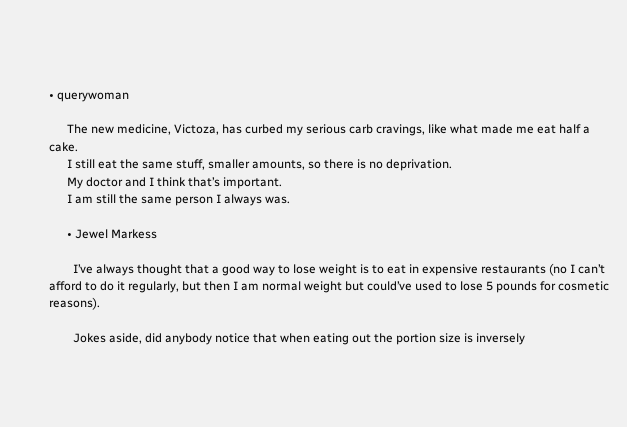• querywoman

      The new medicine, Victoza, has curbed my serious carb cravings, like what made me eat half a cake.
      I still eat the same stuff, smaller amounts, so there is no deprivation.
      My doctor and I think that’s important.
      I am still the same person I always was.

      • Jewel Markess

        I’ve always thought that a good way to lose weight is to eat in expensive restaurants (no I can’t afford to do it regularly, but then I am normal weight but could’ve used to lose 5 pounds for cosmetic reasons).

        Jokes aside, did anybody notice that when eating out the portion size is inversely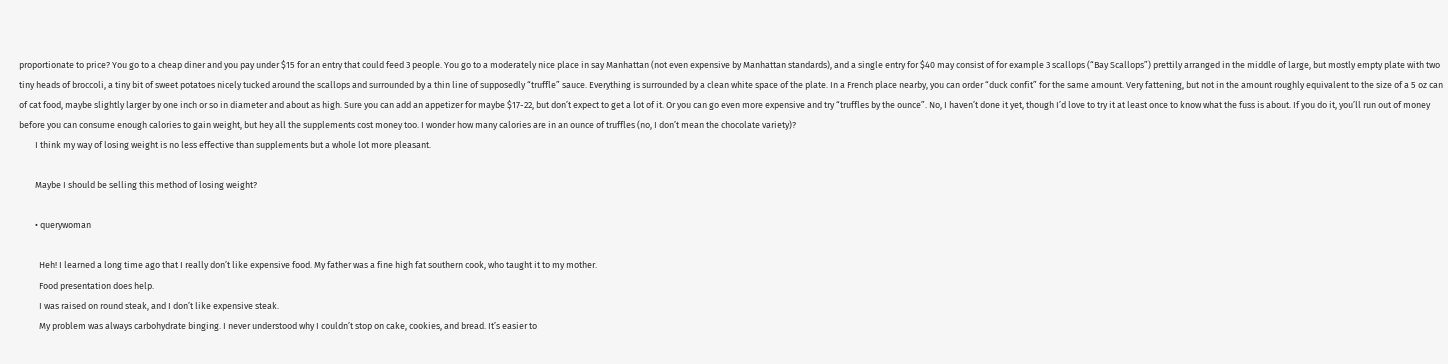proportionate to price? You go to a cheap diner and you pay under $15 for an entry that could feed 3 people. You go to a moderately nice place in say Manhattan (not even expensive by Manhattan standards), and a single entry for $40 may consist of for example 3 scallops (“Bay Scallops”) prettily arranged in the middle of large, but mostly empty plate with two tiny heads of broccoli, a tiny bit of sweet potatoes nicely tucked around the scallops and surrounded by a thin line of supposedly “truffle” sauce. Everything is surrounded by a clean white space of the plate. In a French place nearby, you can order “duck confit” for the same amount. Very fattening, but not in the amount roughly equivalent to the size of a 5 oz can of cat food, maybe slightly larger by one inch or so in diameter and about as high. Sure you can add an appetizer for maybe $17-22, but don’t expect to get a lot of it. Or you can go even more expensive and try “truffles by the ounce”. No, I haven’t done it yet, though I’d love to try it at least once to know what the fuss is about. If you do it, you’ll run out of money before you can consume enough calories to gain weight, but hey all the supplements cost money too. I wonder how many calories are in an ounce of truffles (no, I don’t mean the chocolate variety)?
        I think my way of losing weight is no less effective than supplements but a whole lot more pleasant.

        Maybe I should be selling this method of losing weight?

        • querywoman

          Heh! I learned a long time ago that I really don’t like expensive food. My father was a fine high fat southern cook, who taught it to my mother.
          Food presentation does help.
          I was raised on round steak, and I don’t like expensive steak.
          My problem was always carbohydrate binging. I never understood why I couldn’t stop on cake, cookies, and bread. It’s easier to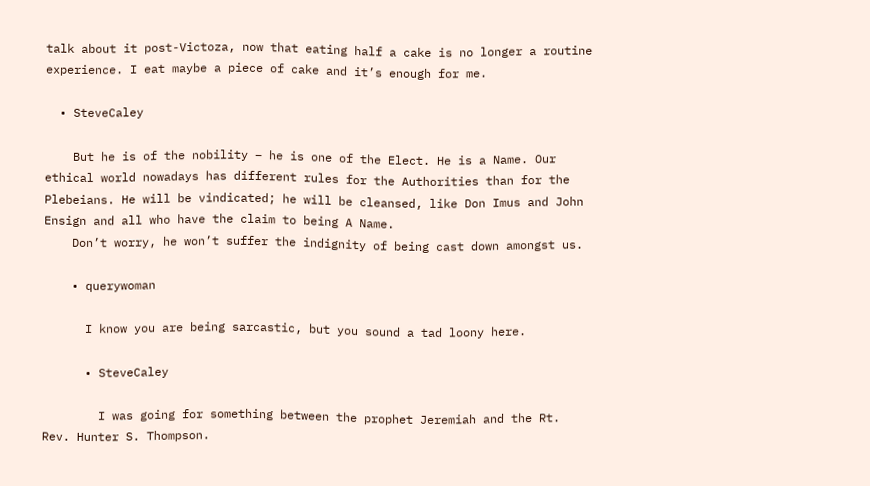talk about it post-Victoza, now that eating half a cake is no longer a routine experience. I eat maybe a piece of cake and it’s enough for me.

  • SteveCaley

    But he is of the nobility – he is one of the Elect. He is a Name. Our ethical world nowadays has different rules for the Authorities than for the Plebeians. He will be vindicated; he will be cleansed, like Don Imus and John Ensign and all who have the claim to being A Name.
    Don’t worry, he won’t suffer the indignity of being cast down amongst us.

    • querywoman

      I know you are being sarcastic, but you sound a tad loony here.

      • SteveCaley

        I was going for something between the prophet Jeremiah and the Rt. Rev. Hunter S. Thompson.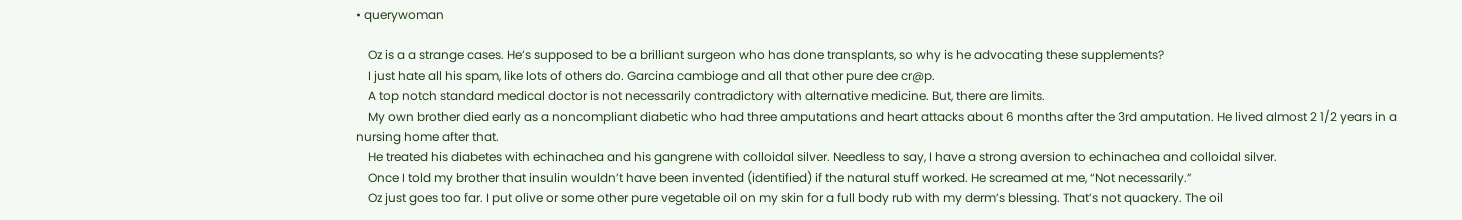• querywoman

    Oz is a a strange cases. He’s supposed to be a brilliant surgeon who has done transplants, so why is he advocating these supplements?
    I just hate all his spam, like lots of others do. Garcina cambioge and all that other pure dee cr@p.
    A top notch standard medical doctor is not necessarily contradictory with alternative medicine. But, there are limits.
    My own brother died early as a noncompliant diabetic who had three amputations and heart attacks about 6 months after the 3rd amputation. He lived almost 2 1/2 years in a nursing home after that.
    He treated his diabetes with echinachea and his gangrene with colloidal silver. Needless to say, I have a strong aversion to echinachea and colloidal silver.
    Once I told my brother that insulin wouldn’t have been invented (identified) if the natural stuff worked. He screamed at me, “Not necessarily.”
    Oz just goes too far. I put olive or some other pure vegetable oil on my skin for a full body rub with my derm’s blessing. That’s not quackery. The oil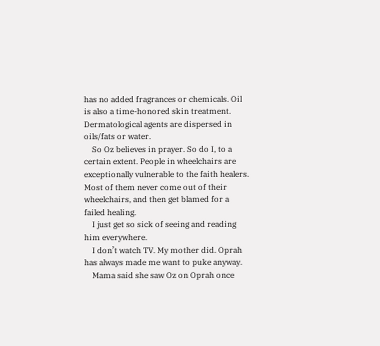has no added fragrances or chemicals. Oil is also a time-honored skin treatment. Dermatological agents are dispersed in oils/fats or water.
    So Oz believes in prayer. So do I, to a certain extent. People in wheelchairs are exceptionally vulnerable to the faith healers. Most of them never come out of their wheelchairs, and then get blamed for a failed healing.
    I just get so sick of seeing and reading him everywhere.
    I don’t watch TV. My mother did. Oprah has always made me want to puke anyway.
    Mama said she saw Oz on Oprah once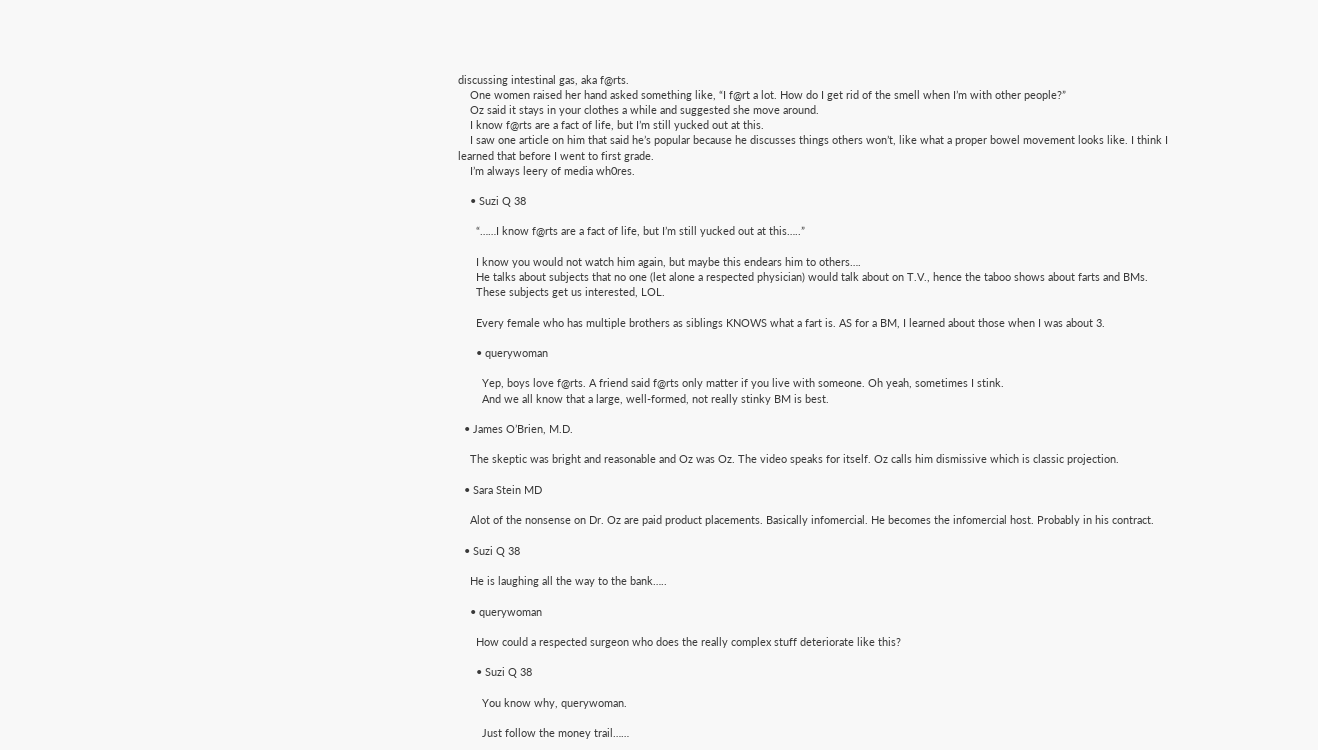discussing intestinal gas, aka f@rts.
    One women raised her hand asked something like, “I f@rt a lot. How do I get rid of the smell when I’m with other people?”
    Oz said it stays in your clothes a while and suggested she move around.
    I know f@rts are a fact of life, but I’m still yucked out at this.
    I saw one article on him that said he’s popular because he discusses things others won’t, like what a proper bowel movement looks like. I think I learned that before I went to first grade.
    I’m always leery of media wh0res.

    • Suzi Q 38

      “……I know f@rts are a fact of life, but I’m still yucked out at this…..”

      I know you would not watch him again, but maybe this endears him to others….
      He talks about subjects that no one (let alone a respected physician) would talk about on T.V., hence the taboo shows about farts and BMs.
      These subjects get us interested, LOL.

      Every female who has multiple brothers as siblings KNOWS what a fart is. AS for a BM, I learned about those when I was about 3.

      • querywoman

        Yep, boys love f@rts. A friend said f@rts only matter if you live with someone. Oh yeah, sometimes I stink.
        And we all know that a large, well-formed, not really stinky BM is best.

  • James O’Brien, M.D.

    The skeptic was bright and reasonable and Oz was Oz. The video speaks for itself. Oz calls him dismissive which is classic projection.

  • Sara Stein MD

    Alot of the nonsense on Dr. Oz are paid product placements. Basically infomercial. He becomes the infomercial host. Probably in his contract.

  • Suzi Q 38

    He is laughing all the way to the bank…..

    • querywoman

      How could a respected surgeon who does the really complex stuff deteriorate like this?

      • Suzi Q 38

        You know why, querywoman.

        Just follow the money trail……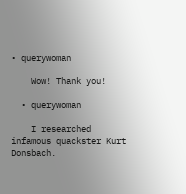• querywoman

    Wow! Thank you!

  • querywoman

    I researched infamous quackster Kurt Donsbach.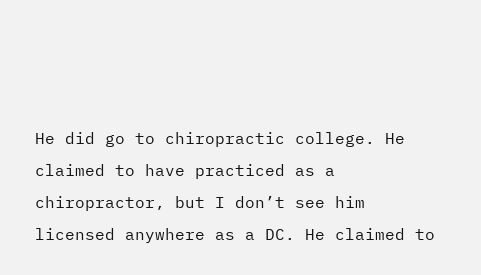He did go to chiropractic college. He claimed to have practiced as a chiropractor, but I don’t see him licensed anywhere as a DC. He claimed to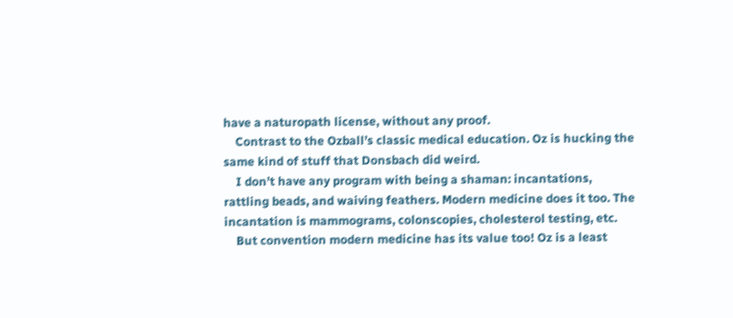have a naturopath license, without any proof.
    Contrast to the Ozball’s classic medical education. Oz is hucking the same kind of stuff that Donsbach did weird.
    I don’t have any program with being a shaman: incantations, rattling beads, and waiving feathers. Modern medicine does it too. The incantation is mammograms, colonscopies, cholesterol testing, etc.
    But convention modern medicine has its value too! Oz is a least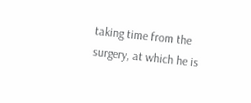taking time from the surgery, at which he is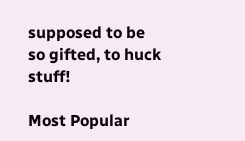supposed to be so gifted, to huck stuff!

Most Popular